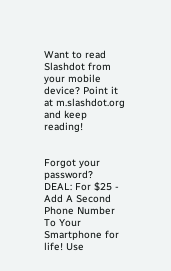Want to read Slashdot from your mobile device? Point it at m.slashdot.org and keep reading!


Forgot your password?
DEAL: For $25 - Add A Second Phone Number To Your Smartphone for life! Use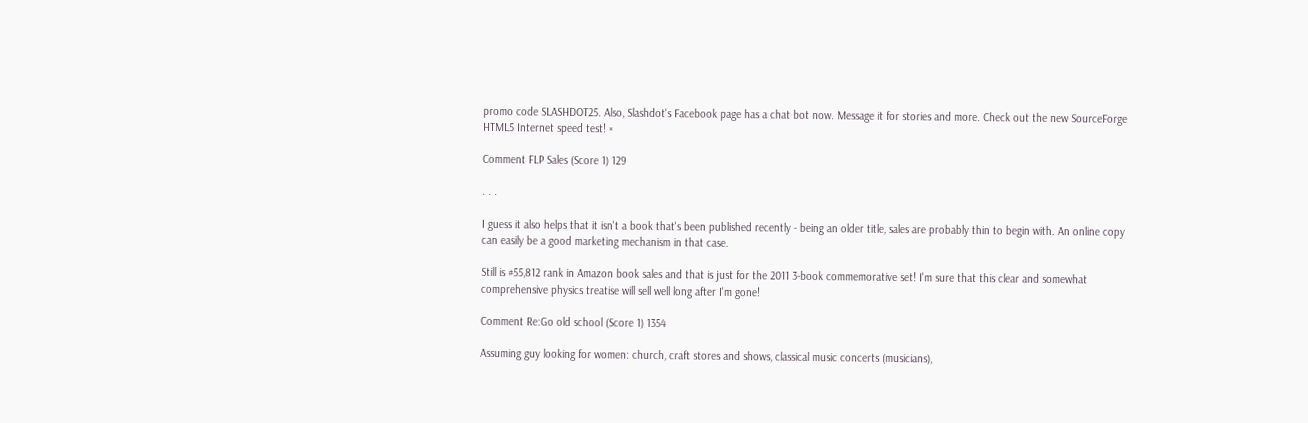promo code SLASHDOT25. Also, Slashdot's Facebook page has a chat bot now. Message it for stories and more. Check out the new SourceForge HTML5 Internet speed test! ×

Comment FLP Sales (Score 1) 129

. . .

I guess it also helps that it isn't a book that's been published recently - being an older title, sales are probably thin to begin with. An online copy can easily be a good marketing mechanism in that case.

Still is #55,812 rank in Amazon book sales and that is just for the 2011 3-book commemorative set! I'm sure that this clear and somewhat comprehensive physics treatise will sell well long after I'm gone!

Comment Re:Go old school (Score 1) 1354

Assuming guy looking for women: church, craft stores and shows, classical music concerts (musicians),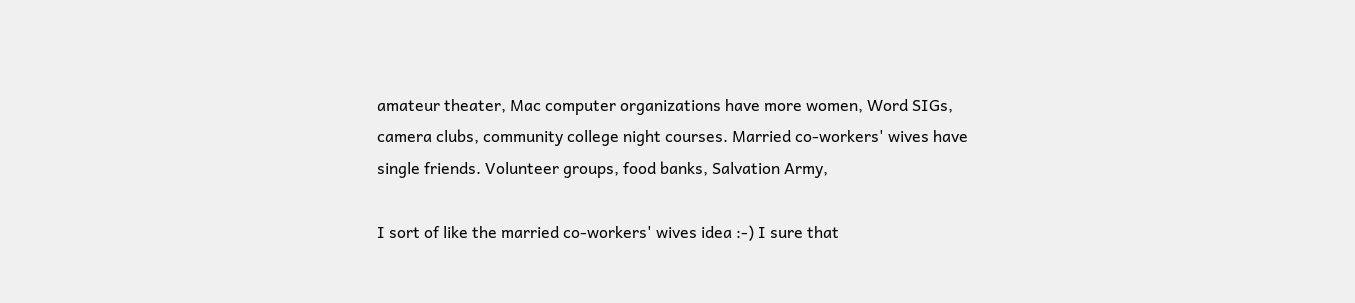amateur theater, Mac computer organizations have more women, Word SIGs, camera clubs, community college night courses. Married co-workers' wives have single friends. Volunteer groups, food banks, Salvation Army,

I sort of like the married co-workers' wives idea :-) I sure that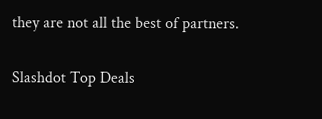they are not all the best of partners.

Slashdot Top Deals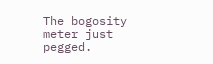The bogosity meter just pegged.